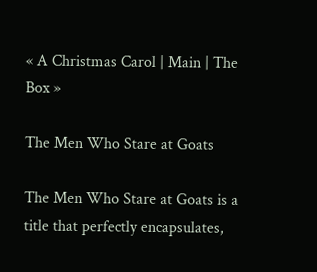« A Christmas Carol | Main | The Box »

The Men Who Stare at Goats

The Men Who Stare at Goats is a title that perfectly encapsulates,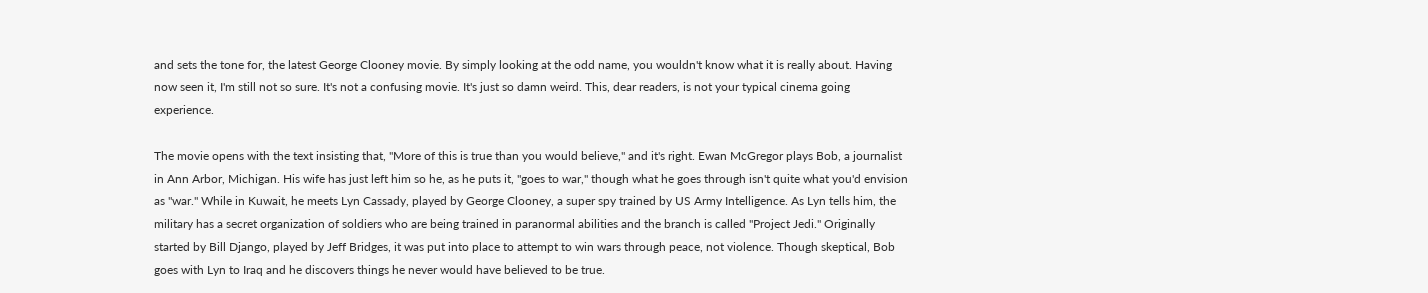and sets the tone for, the latest George Clooney movie. By simply looking at the odd name, you wouldn't know what it is really about. Having now seen it, I'm still not so sure. It's not a confusing movie. It's just so damn weird. This, dear readers, is not your typical cinema going experience.

The movie opens with the text insisting that, "More of this is true than you would believe," and it's right. Ewan McGregor plays Bob, a journalist in Ann Arbor, Michigan. His wife has just left him so he, as he puts it, "goes to war," though what he goes through isn't quite what you'd envision as "war." While in Kuwait, he meets Lyn Cassady, played by George Clooney, a super spy trained by US Army Intelligence. As Lyn tells him, the military has a secret organization of soldiers who are being trained in paranormal abilities and the branch is called "Project Jedi." Originally started by Bill Django, played by Jeff Bridges, it was put into place to attempt to win wars through peace, not violence. Though skeptical, Bob goes with Lyn to Iraq and he discovers things he never would have believed to be true.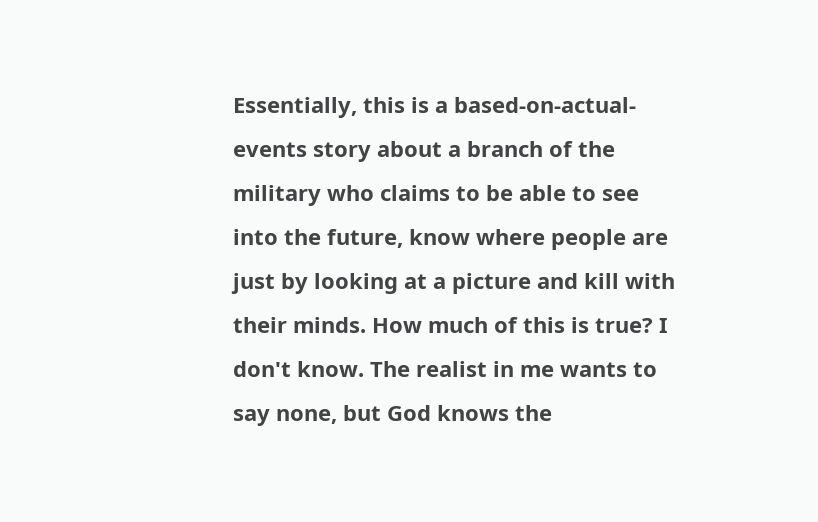Essentially, this is a based-on-actual-events story about a branch of the military who claims to be able to see into the future, know where people are just by looking at a picture and kill with their minds. How much of this is true? I don't know. The realist in me wants to say none, but God knows the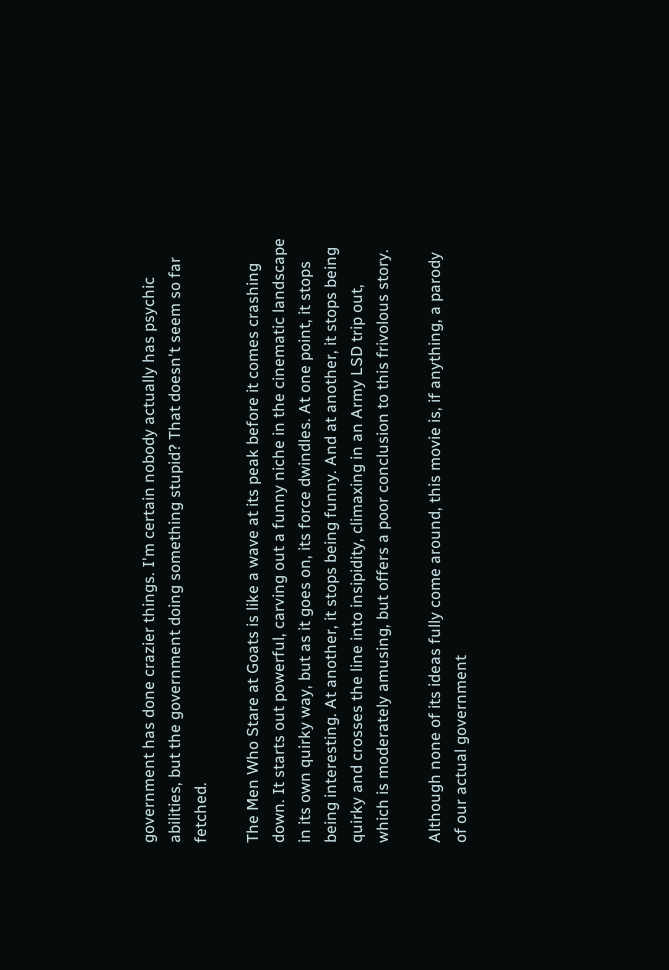government has done crazier things. I'm certain nobody actually has psychic abilities, but the government doing something stupid? That doesn't seem so far fetched.

The Men Who Stare at Goats is like a wave at its peak before it comes crashing down. It starts out powerful, carving out a funny niche in the cinematic landscape in its own quirky way, but as it goes on, its force dwindles. At one point, it stops being interesting. At another, it stops being funny. And at another, it stops being quirky and crosses the line into insipidity, climaxing in an Army LSD trip out, which is moderately amusing, but offers a poor conclusion to this frivolous story.

Although none of its ideas fully come around, this movie is, if anything, a parody of our actual government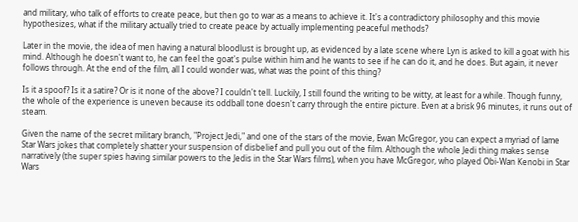and military, who talk of efforts to create peace, but then go to war as a means to achieve it. It's a contradictory philosophy and this movie hypothesizes, what if the military actually tried to create peace by actually implementing peaceful methods?

Later in the movie, the idea of men having a natural bloodlust is brought up, as evidenced by a late scene where Lyn is asked to kill a goat with his mind. Although he doesn't want to, he can feel the goat's pulse within him and he wants to see if he can do it, and he does. But again, it never follows through. At the end of the film, all I could wonder was, what was the point of this thing?

Is it a spoof? Is it a satire? Or is it none of the above? I couldn't tell. Luckily, I still found the writing to be witty, at least for a while. Though funny, the whole of the experience is uneven because its oddball tone doesn't carry through the entire picture. Even at a brisk 96 minutes, it runs out of steam.

Given the name of the secret military branch, "Project Jedi," and one of the stars of the movie, Ewan McGregor, you can expect a myriad of lame Star Wars jokes that completely shatter your suspension of disbelief and pull you out of the film. Although the whole Jedi thing makes sense narratively (the super spies having similar powers to the Jedis in the Star Wars films), when you have McGregor, who played Obi-Wan Kenobi in Star Wars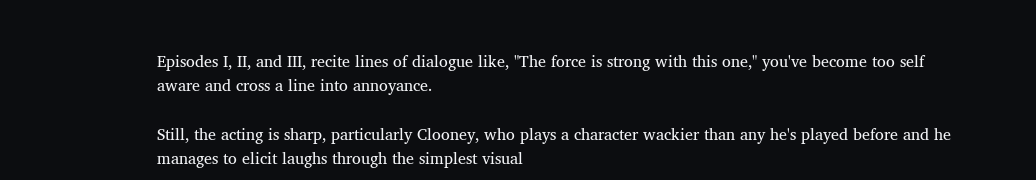Episodes I, II, and III, recite lines of dialogue like, "The force is strong with this one," you've become too self aware and cross a line into annoyance.

Still, the acting is sharp, particularly Clooney, who plays a character wackier than any he's played before and he manages to elicit laughs through the simplest visual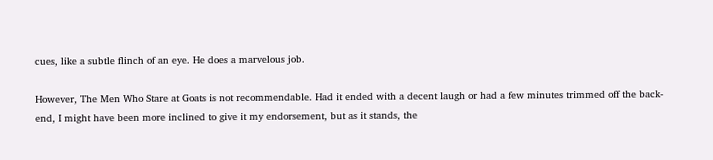cues, like a subtle flinch of an eye. He does a marvelous job.

However, The Men Who Stare at Goats is not recommendable. Had it ended with a decent laugh or had a few minutes trimmed off the back-end, I might have been more inclined to give it my endorsement, but as it stands, the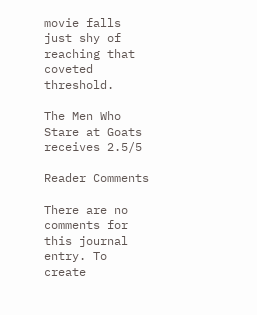movie falls just shy of reaching that coveted threshold.

The Men Who Stare at Goats receives 2.5/5

Reader Comments

There are no comments for this journal entry. To create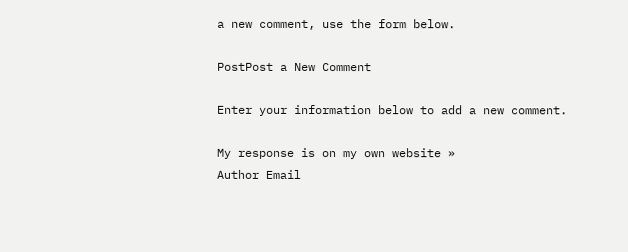a new comment, use the form below.

PostPost a New Comment

Enter your information below to add a new comment.

My response is on my own website »
Author Email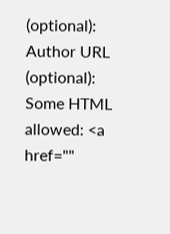(optional):
Author URL (optional):
Some HTML allowed: <a href=""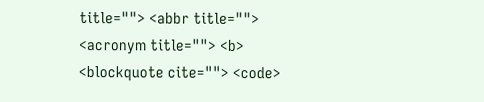title=""> <abbr title=""> <acronym title=""> <b> <blockquote cite=""> <code>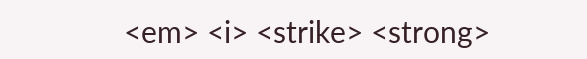<em> <i> <strike> <strong>